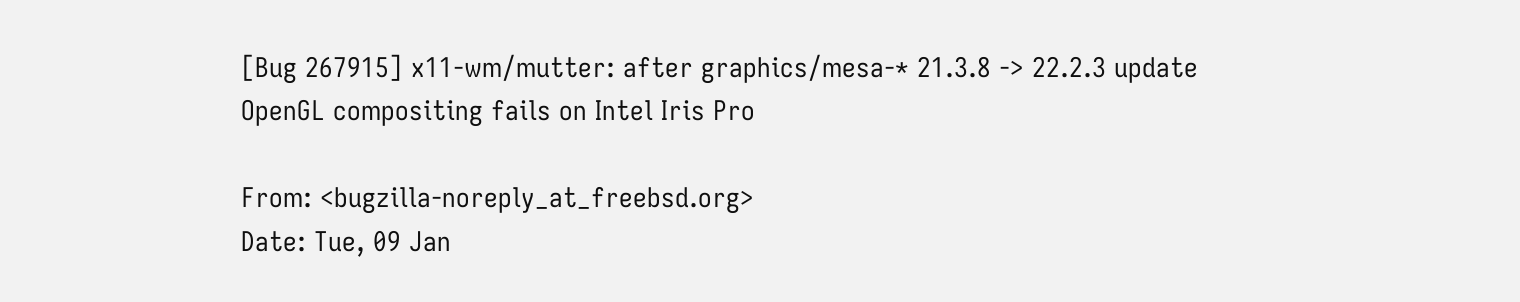[Bug 267915] x11-wm/mutter: after graphics/mesa-* 21.3.8 -> 22.2.3 update OpenGL compositing fails on Intel Iris Pro

From: <bugzilla-noreply_at_freebsd.org>
Date: Tue, 09 Jan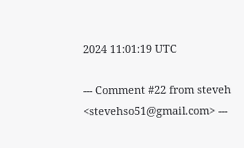2024 11:01:19 UTC

--- Comment #22 from steveh <stevehso51@gmail.com> ---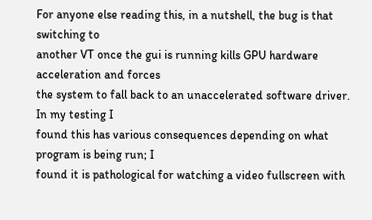For anyone else reading this, in a nutshell, the bug is that switching to
another VT once the gui is running kills GPU hardware acceleration and forces
the system to fall back to an unaccelerated software driver. In my testing I
found this has various consequences depending on what program is being run; I
found it is pathological for watching a video fullscreen with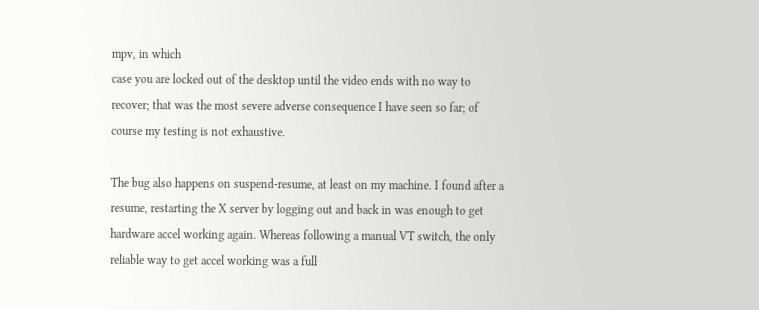mpv, in which
case you are locked out of the desktop until the video ends with no way to
recover; that was the most severe adverse consequence I have seen so far; of
course my testing is not exhaustive.

The bug also happens on suspend-resume, at least on my machine. I found after a
resume, restarting the X server by logging out and back in was enough to get
hardware accel working again. Whereas following a manual VT switch, the only
reliable way to get accel working was a full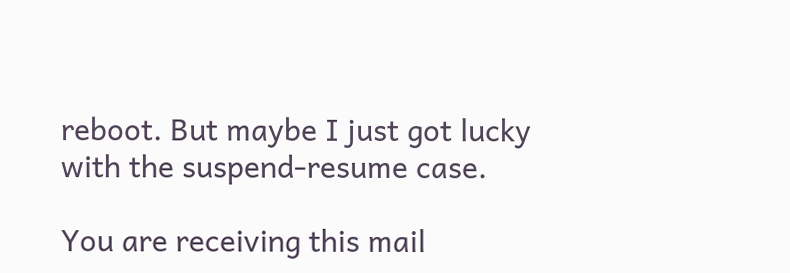reboot. But maybe I just got lucky
with the suspend-resume case.

You are receiving this mail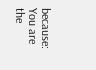because:
You are the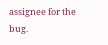assignee for the bug.